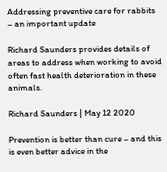Addressing preventive care for rabbits – an important update

Richard Saunders provides details of areas to address when working to avoid often fast health deterioration in these animals.

Richard Saunders | May 12 2020

Prevention is better than cure – and this is even better advice in the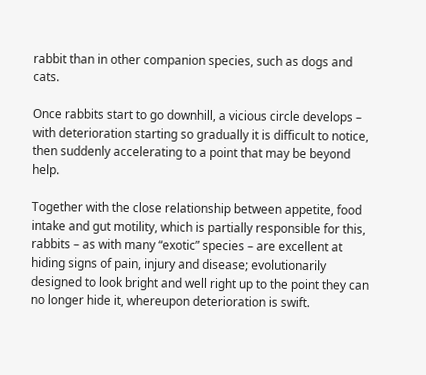rabbit than in other companion species, such as dogs and cats.

Once rabbits start to go downhill, a vicious circle develops – with deterioration starting so gradually it is difficult to notice, then suddenly accelerating to a point that may be beyond help.

Together with the close relationship between appetite, food intake and gut motility, which is partially responsible for this, rabbits – as with many “exotic” species – are excellent at hiding signs of pain, injury and disease; evolutionarily designed to look bright and well right up to the point they can no longer hide it, whereupon deterioration is swift.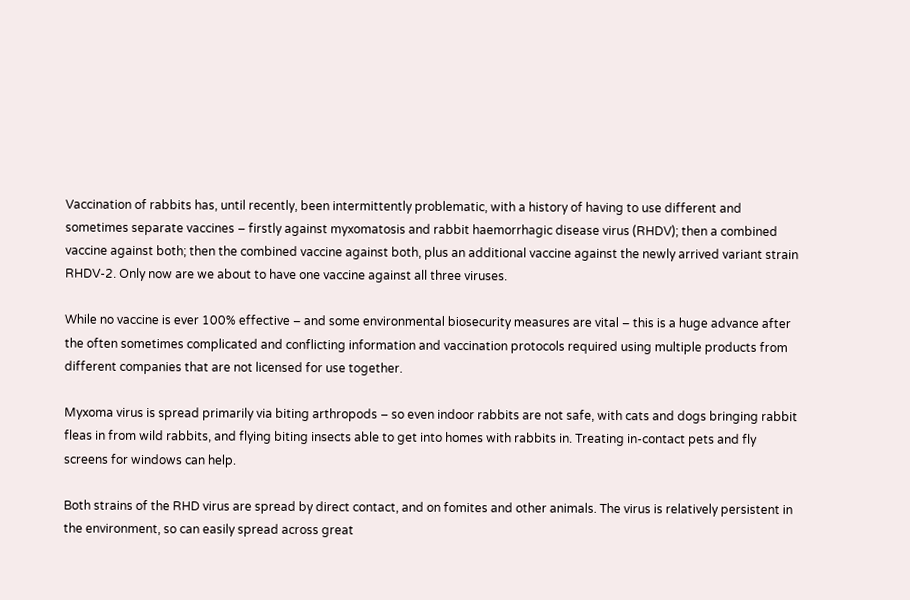Vaccination of rabbits has, until recently, been intermittently problematic, with a history of having to use different and sometimes separate vaccines – firstly against myxomatosis and rabbit haemorrhagic disease virus (RHDV); then a combined vaccine against both; then the combined vaccine against both, plus an additional vaccine against the newly arrived variant strain RHDV-2. Only now are we about to have one vaccine against all three viruses.

While no vaccine is ever 100% effective – and some environmental biosecurity measures are vital – this is a huge advance after the often sometimes complicated and conflicting information and vaccination protocols required using multiple products from different companies that are not licensed for use together.

Myxoma virus is spread primarily via biting arthropods – so even indoor rabbits are not safe, with cats and dogs bringing rabbit fleas in from wild rabbits, and flying biting insects able to get into homes with rabbits in. Treating in-contact pets and fly screens for windows can help.

Both strains of the RHD virus are spread by direct contact, and on fomites and other animals. The virus is relatively persistent in the environment, so can easily spread across great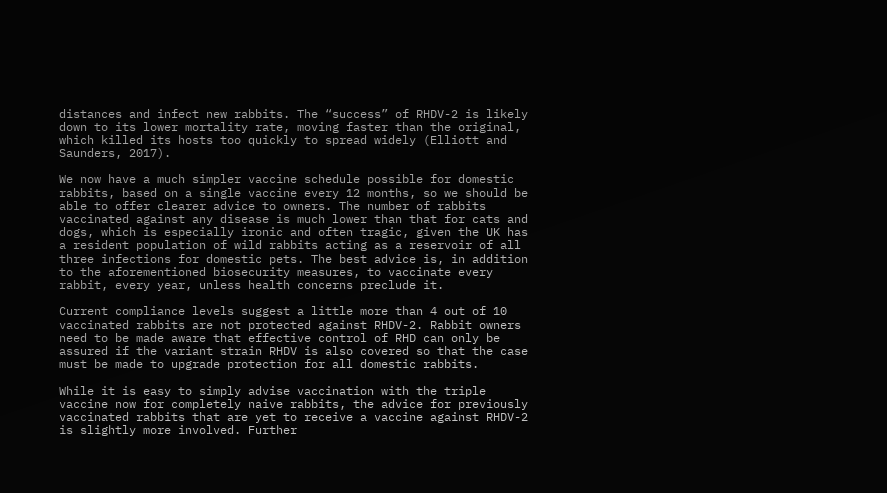distances and infect new rabbits. The “success” of RHDV-2 is likely down to its lower mortality rate, moving faster than the original, which killed its hosts too quickly to spread widely (Elliott and Saunders, 2017).

We now have a much simpler vaccine schedule possible for domestic rabbits, based on a single vaccine every 12 months, so we should be able to offer clearer advice to owners. The number of rabbits vaccinated against any disease is much lower than that for cats and dogs, which is especially ironic and often tragic, given the UK has a resident population of wild rabbits acting as a reservoir of all three infections for domestic pets. The best advice is, in addition to the aforementioned biosecurity measures, to vaccinate every rabbit, every year, unless health concerns preclude it.

Current compliance levels suggest a little more than 4 out of 10 vaccinated rabbits are not protected against RHDV-2. Rabbit owners need to be made aware that effective control of RHD can only be assured if the variant strain RHDV is also covered so that the case must be made to upgrade protection for all domestic rabbits.

While it is easy to simply advise vaccination with the triple vaccine now for completely naive rabbits, the advice for previously vaccinated rabbits that are yet to receive a vaccine against RHDV-2 is slightly more involved. Further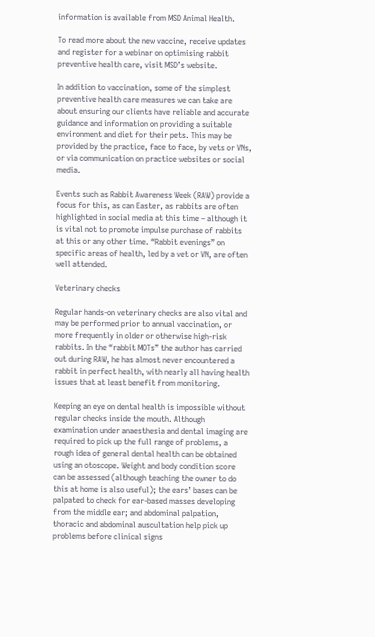information is available from MSD Animal Health.

To read more about the new vaccine, receive updates and register for a webinar on optimising rabbit preventive health care, visit MSD’s website.

In addition to vaccination, some of the simplest preventive health care measures we can take are about ensuring our clients have reliable and accurate guidance and information on providing a suitable environment and diet for their pets. This may be provided by the practice, face to face, by vets or VNs, or via communication on practice websites or social media.

Events such as Rabbit Awareness Week (RAW) provide a focus for this, as can Easter, as rabbits are often highlighted in social media at this time – although it is vital not to promote impulse purchase of rabbits at this or any other time. “Rabbit evenings” on specific areas of health, led by a vet or VN, are often well attended.

Veterinary checks

Regular hands-on veterinary checks are also vital and may be performed prior to annual vaccination, or more frequently in older or otherwise high-risk rabbits. In the “rabbit MOTs” the author has carried out during RAW, he has almost never encountered a rabbit in perfect health, with nearly all having health issues that at least benefit from monitoring.

Keeping an eye on dental health is impossible without regular checks inside the mouth. Although examination under anaesthesia and dental imaging are required to pick up the full range of problems, a rough idea of general dental health can be obtained using an otoscope. Weight and body condition score can be assessed (although teaching the owner to do this at home is also useful); the ears’ bases can be palpated to check for ear-based masses developing from the middle ear; and abdominal palpation, thoracic and abdominal auscultation help pick up problems before clinical signs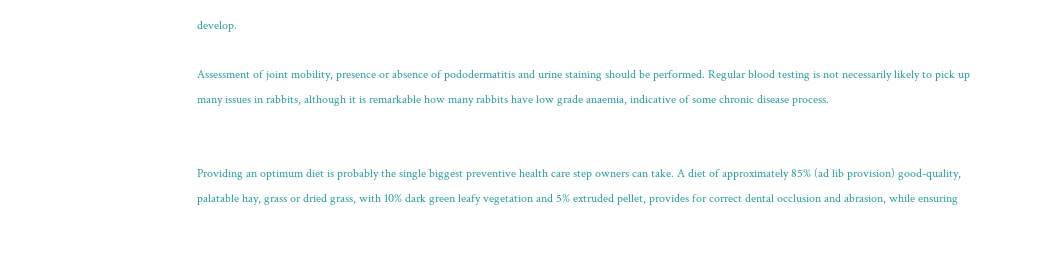develop.

Assessment of joint mobility, presence or absence of pododermatitis and urine staining should be performed. Regular blood testing is not necessarily likely to pick up many issues in rabbits, although it is remarkable how many rabbits have low grade anaemia, indicative of some chronic disease process.


Providing an optimum diet is probably the single biggest preventive health care step owners can take. A diet of approximately 85% (ad lib provision) good-quality, palatable hay, grass or dried grass, with 10% dark green leafy vegetation and 5% extruded pellet, provides for correct dental occlusion and abrasion, while ensuring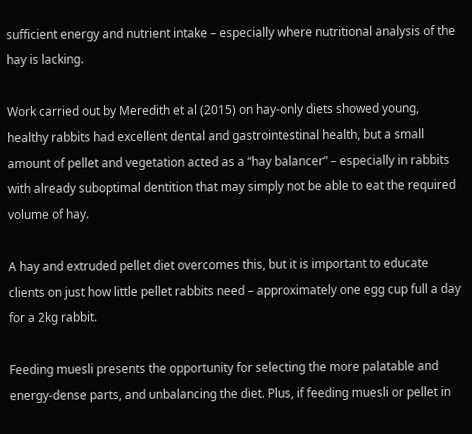sufficient energy and nutrient intake – especially where nutritional analysis of the hay is lacking.

Work carried out by Meredith et al (2015) on hay‑only diets showed young, healthy rabbits had excellent dental and gastrointestinal health, but a small amount of pellet and vegetation acted as a “hay balancer” – especially in rabbits with already suboptimal dentition that may simply not be able to eat the required volume of hay.

A hay and extruded pellet diet overcomes this, but it is important to educate clients on just how little pellet rabbits need – approximately one egg cup full a day for a 2kg rabbit.

Feeding muesli presents the opportunity for selecting the more palatable and energy‑dense parts, and unbalancing the diet. Plus, if feeding muesli or pellet in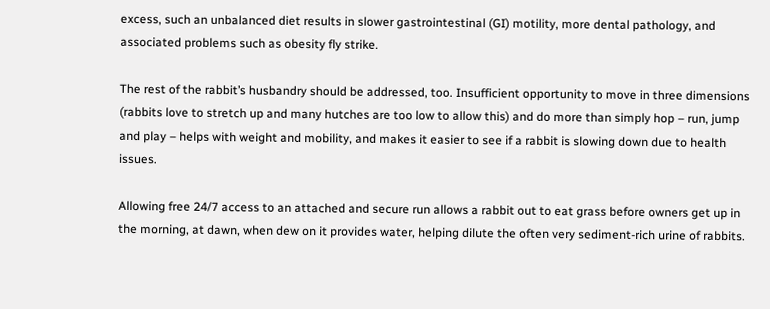excess, such an unbalanced diet results in slower gastrointestinal (GI) motility, more dental pathology, and associated problems such as obesity fly strike.

The rest of the rabbit’s husbandry should be addressed, too. Insufficient opportunity to move in three dimensions (rabbits love to stretch up and many hutches are too low to allow this) and do more than simply hop – run, jump and play – helps with weight and mobility, and makes it easier to see if a rabbit is slowing down due to health issues.

Allowing free 24/7 access to an attached and secure run allows a rabbit out to eat grass before owners get up in the morning, at dawn, when dew on it provides water, helping dilute the often very sediment-rich urine of rabbits.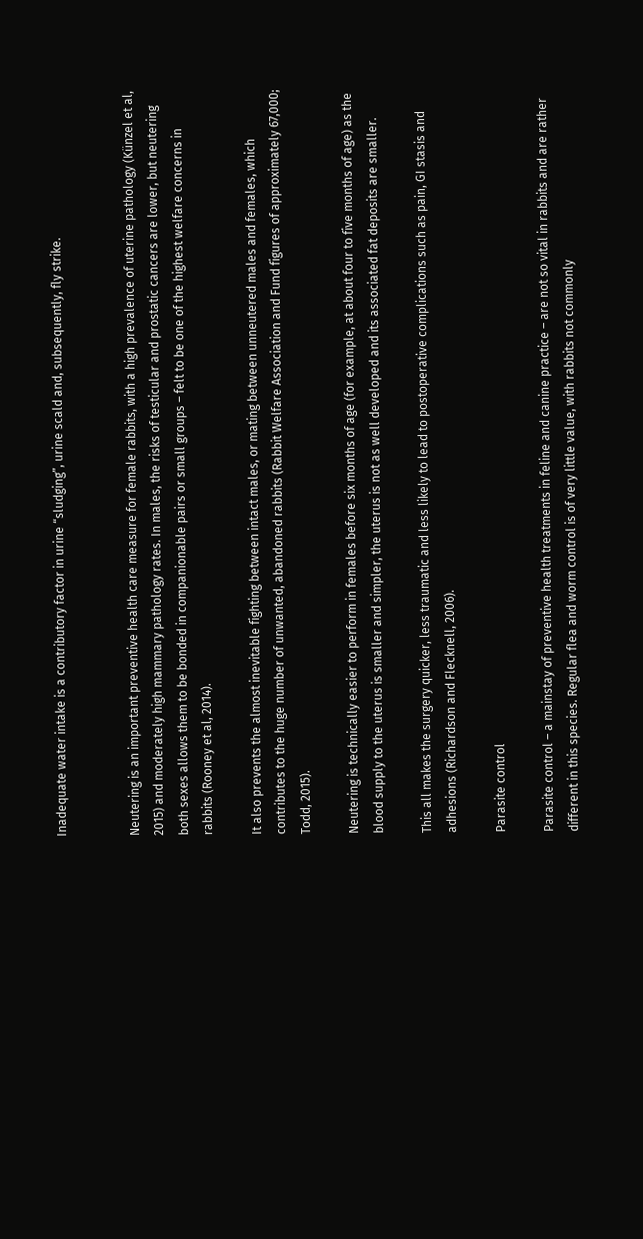Inadequate water intake is a contributory factor in urine “sludging”, urine scald and, subsequently, fly strike.


Neutering is an important preventive health care measure for female rabbits, with a high prevalence of uterine pathology (Künzel et al, 2015) and moderately high mammary pathology rates. In males, the risks of testicular and prostatic cancers are lower, but neutering both sexes allows them to be bonded in companionable pairs or small groups – felt to be one of the highest welfare concerns in rabbits (Rooney et al, 2014).

It also prevents the almost inevitable fighting between intact males, or mating between unneutered males and females, which contributes to the huge number of unwanted, abandoned rabbits (Rabbit Welfare Association and Fund figures of approximately 67,000; Todd, 2015).

Neutering is technically easier to perform in females before six months of age (for example, at about four to five months of age) as the blood supply to the uterus is smaller and simpler, the uterus is not as well developed and its associated fat deposits are smaller.

This all makes the surgery quicker, less traumatic and less likely to lead to postoperative complications such as pain, GI stasis and adhesions (Richardson and Flecknell, 2006).

Parasite control

Parasite control – a mainstay of preventive health treatments in feline and canine practice – are not so vital in rabbits and are rather different in this species. Regular flea and worm control is of very little value, with rabbits not commonly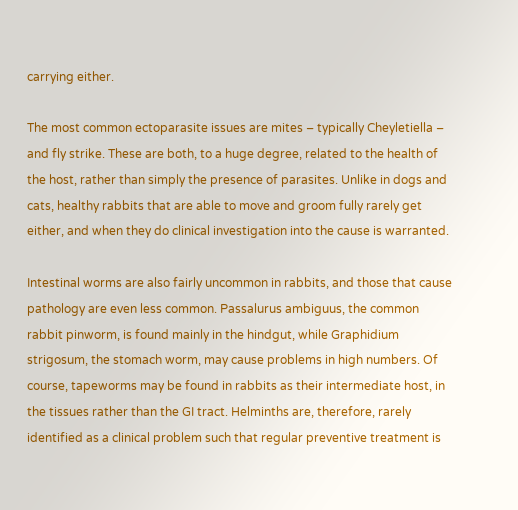carrying either.

The most common ectoparasite issues are mites – typically Cheyletiella – and fly strike. These are both, to a huge degree, related to the health of the host, rather than simply the presence of parasites. Unlike in dogs and cats, healthy rabbits that are able to move and groom fully rarely get either, and when they do clinical investigation into the cause is warranted.

Intestinal worms are also fairly uncommon in rabbits, and those that cause pathology are even less common. Passalurus ambiguus, the common rabbit pinworm, is found mainly in the hindgut, while Graphidium strigosum, the stomach worm, may cause problems in high numbers. Of course, tapeworms may be found in rabbits as their intermediate host, in the tissues rather than the GI tract. Helminths are, therefore, rarely identified as a clinical problem such that regular preventive treatment is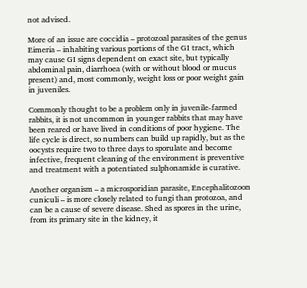not advised.

More of an issue are coccidia – protozoal parasites of the genus Eimeria – inhabiting various portions of the GI tract, which may cause GI signs dependent on exact site, but typically abdominal pain, diarrhoea (with or without blood or mucus present) and, most commonly, weight loss or poor weight gain in juveniles.

Commonly thought to be a problem only in juvenile‑farmed rabbits, it is not uncommon in younger rabbits that may have been reared or have lived in conditions of poor hygiene. The life cycle is direct, so numbers can build up rapidly, but as the oocysts require two to three days to sporulate and become infective, frequent cleaning of the environment is preventive and treatment with a potentiated sulphonamide is curative.

Another organism – a microsporidian parasite, Encephalitozoon cuniculi – is more closely related to fungi than protozoa, and can be a cause of severe disease. Shed as spores in the urine, from its primary site in the kidney, it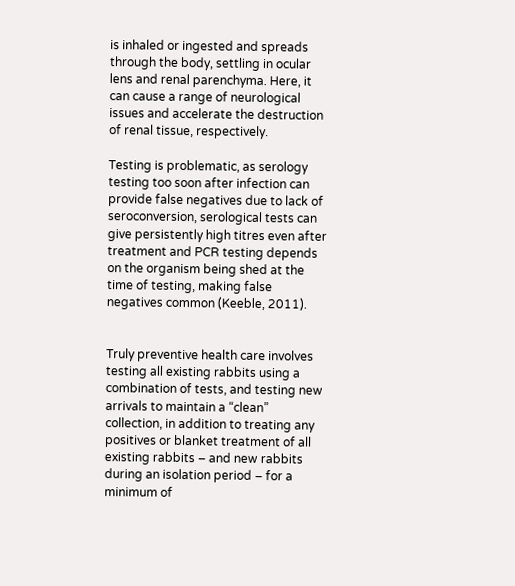is inhaled or ingested and spreads through the body, settling in ocular lens and renal parenchyma. Here, it can cause a range of neurological issues and accelerate the destruction of renal tissue, respectively.

Testing is problematic, as serology testing too soon after infection can provide false negatives due to lack of seroconversion, serological tests can give persistently high titres even after treatment and PCR testing depends on the organism being shed at the time of testing, making false negatives common (Keeble, 2011).


Truly preventive health care involves testing all existing rabbits using a combination of tests, and testing new arrivals to maintain a “clean” collection, in addition to treating any positives or blanket treatment of all existing rabbits – and new rabbits during an isolation period – for a minimum of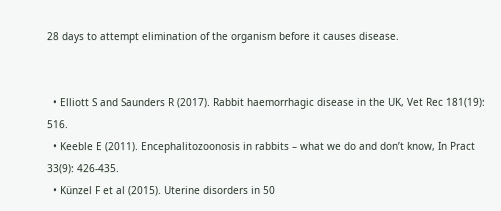28 days to attempt elimination of the organism before it causes disease.


  • Elliott S and Saunders R (2017). Rabbit haemorrhagic disease in the UK, Vet Rec 181(19): 516.
  • Keeble E (2011). Encephalitozoonosis in rabbits – what we do and don’t know, In Pract 33(9): 426-435.
  • Künzel F et al (2015). Uterine disorders in 50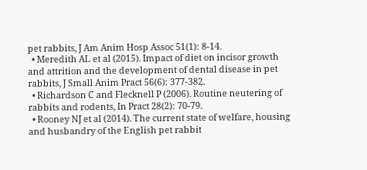pet rabbits, J Am Anim Hosp Assoc 51(1): 8-14.
  • Meredith AL et al (2015). Impact of diet on incisor growth and attrition and the development of dental disease in pet rabbits, J Small Anim Pract 56(6): 377-382.
  • Richardson C and Flecknell P (2006). Routine neutering of rabbits and rodents, In Pract 28(2): 70-79.
  • Rooney NJ et al (2014). The current state of welfare, housing and husbandry of the English pet rabbit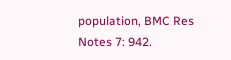population, BMC Res Notes 7: 942.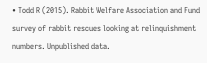• Todd R (2015). Rabbit Welfare Association and Fund survey of rabbit rescues looking at relinquishment numbers. Unpublished data.